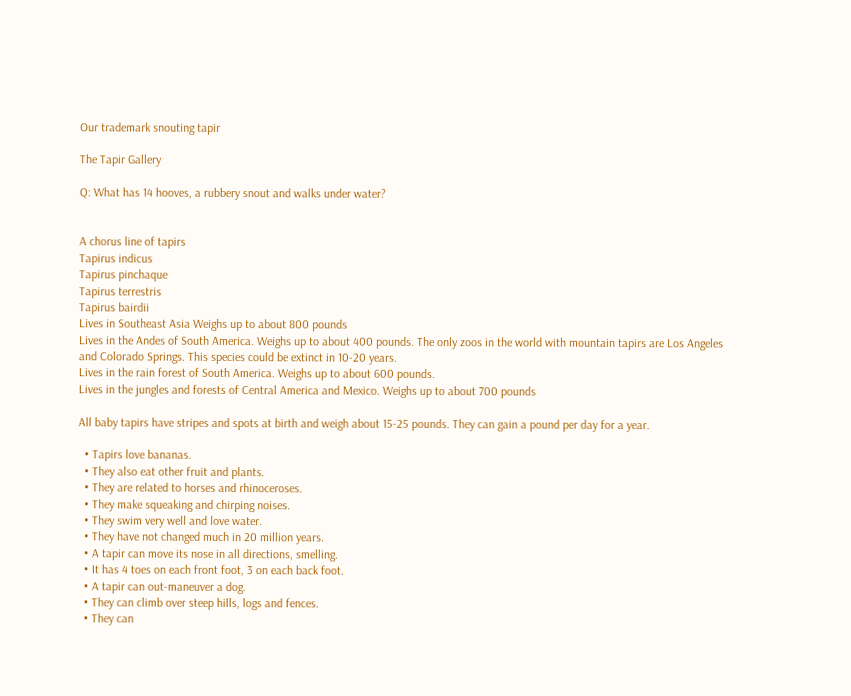Our trademark snouting tapir

The Tapir Gallery

Q: What has 14 hooves, a rubbery snout and walks under water?


A chorus line of tapirs
Tapirus indicus
Tapirus pinchaque
Tapirus terrestris
Tapirus bairdii
Lives in Southeast Asia Weighs up to about 800 pounds
Lives in the Andes of South America. Weighs up to about 400 pounds. The only zoos in the world with mountain tapirs are Los Angeles and Colorado Springs. This species could be extinct in 10-20 years.
Lives in the rain forest of South America. Weighs up to about 600 pounds.
Lives in the jungles and forests of Central America and Mexico. Weighs up to about 700 pounds

All baby tapirs have stripes and spots at birth and weigh about 15-25 pounds. They can gain a pound per day for a year.

  • Tapirs love bananas.
  • They also eat other fruit and plants.
  • They are related to horses and rhinoceroses.
  • They make squeaking and chirping noises.
  • They swim very well and love water.
  • They have not changed much in 20 million years.
  • A tapir can move its nose in all directions, smelling.
  • It has 4 toes on each front foot, 3 on each back foot.
  • A tapir can out-maneuver a dog.
  • They can climb over steep hills, logs and fences.
  • They can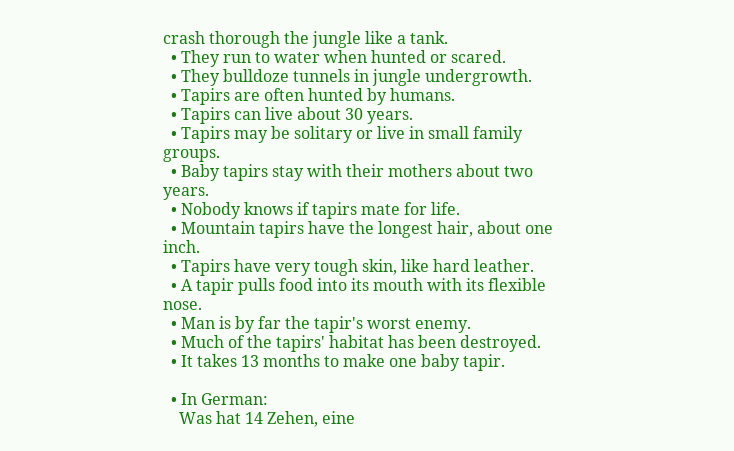crash thorough the jungle like a tank.
  • They run to water when hunted or scared.
  • They bulldoze tunnels in jungle undergrowth.
  • Tapirs are often hunted by humans.
  • Tapirs can live about 30 years.
  • Tapirs may be solitary or live in small family groups.
  • Baby tapirs stay with their mothers about two years.
  • Nobody knows if tapirs mate for life.
  • Mountain tapirs have the longest hair, about one inch.
  • Tapirs have very tough skin, like hard leather.
  • A tapir pulls food into its mouth with its flexible nose.
  • Man is by far the tapir's worst enemy.
  • Much of the tapirs' habitat has been destroyed.
  • It takes 13 months to make one baby tapir.

  • In German:
    Was hat 14 Zehen, eine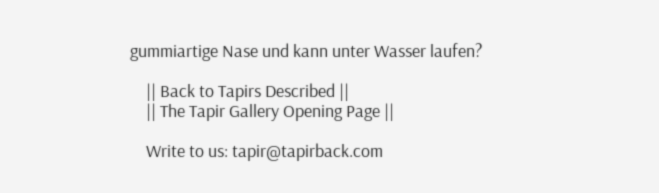gummiartige Nase und kann unter Wasser laufen?

    || Back to Tapirs Described ||
    || The Tapir Gallery Opening Page ||

    Write to us: tapir@tapirback.com